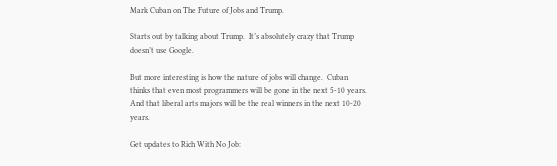Mark Cuban on The Future of Jobs and Trump.

Starts out by talking about Trump.  It’s absolutely crazy that Trump doesn’t use Google.

But more interesting is how the nature of jobs will change.  Cuban thinks that even most programmers will be gone in the next 5-10 years. And that liberal arts majors will be the real winners in the next 10-20 years.

Get updates to Rich With No Job: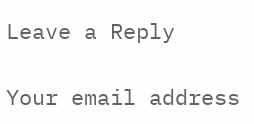Leave a Reply

Your email address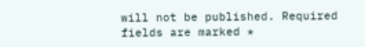will not be published. Required fields are marked *